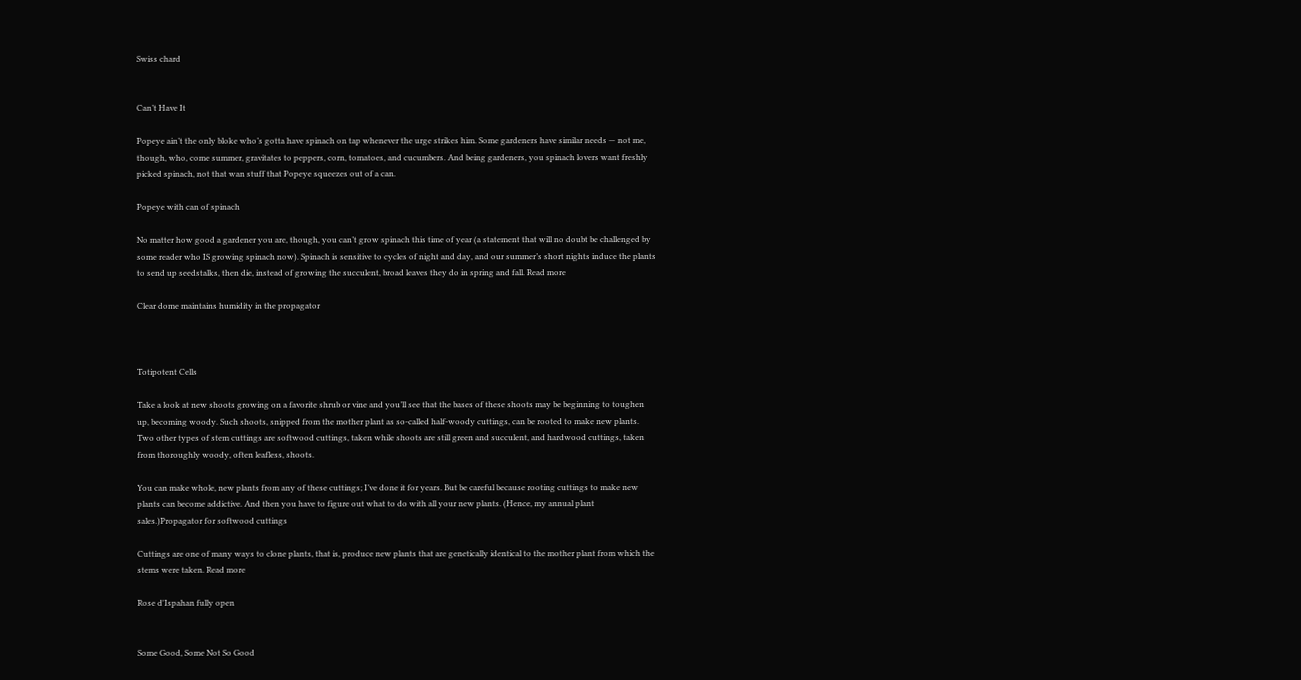Swiss chard


Can’t Have It

Popeye ain’t the only bloke who’s gotta have spinach on tap whenever the urge strikes him. Some gardeners have similar needs — not me, though, who, come summer, gravitates to peppers, corn, tomatoes, and cucumbers. And being gardeners, you spinach lovers want freshly picked spinach, not that wan stuff that Popeye squeezes out of a can.

Popeye with can of spinach

No matter how good a gardener you are, though, you can’t grow spinach this time of year (a statement that will no doubt be challenged by some reader who IS growing spinach now). Spinach is sensitive to cycles of night and day, and our summer’s short nights induce the plants to send up seedstalks, then die, instead of growing the succulent, broad leaves they do in spring and fall. Read more

Clear dome maintains humidity in the propagator



Totipotent Cells

Take a look at new shoots growing on a favorite shrub or vine and you’ll see that the bases of these shoots may be beginning to toughen up, becoming woody. Such shoots, snipped from the mother plant as so-called half-woody cuttings, can be rooted to make new plants. Two other types of stem cuttings are softwood cuttings, taken while shoots are still green and succulent, and hardwood cuttings, taken from thoroughly woody, often leafless, shoots.

You can make whole, new plants from any of these cuttings; I’ve done it for years. But be careful because rooting cuttings to make new plants can become addictive. And then you have to figure out what to do with all your new plants. (Hence, my annual plant sales.)Propagator for softwood cuttings

Cuttings are one of many ways to clone plants, that is, produce new plants that are genetically identical to the mother plant from which the stems were taken. Read more

Rose d'Ispahan fully open


Some Good, Some Not So Good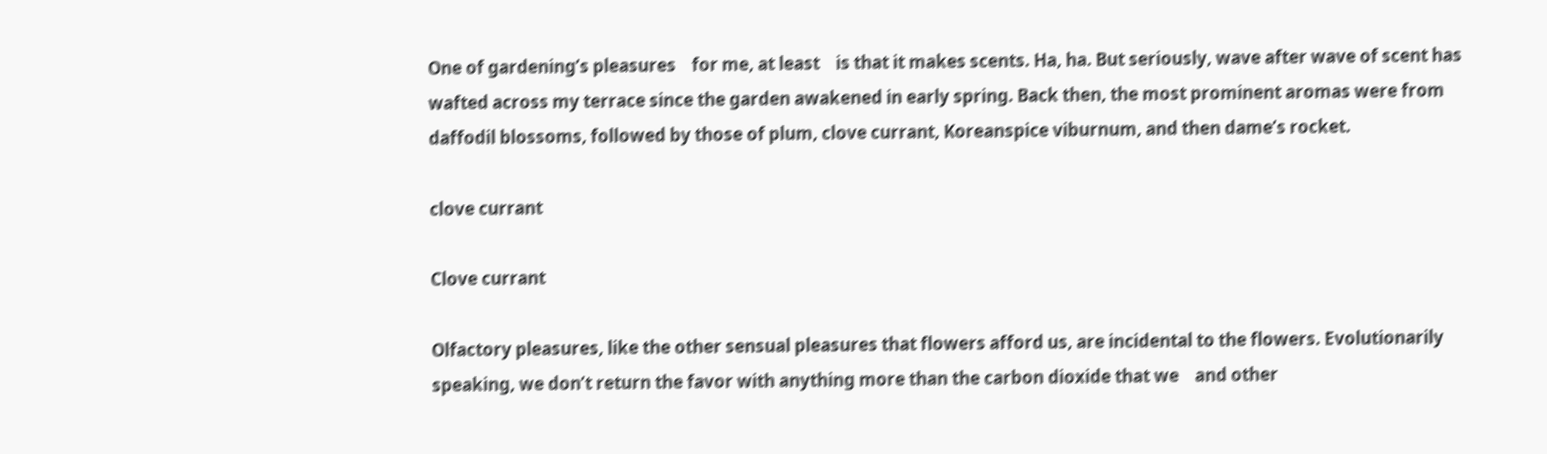One of gardening’s pleasures    for me, at least    is that it makes scents. Ha, ha. But seriously, wave after wave of scent has wafted across my terrace since the garden awakened in early spring. Back then, the most prominent aromas were from daffodil blossoms, followed by those of plum, clove currant, Koreanspice viburnum, and then dame’s rocket.

clove currant

Clove currant

Olfactory pleasures, like the other sensual pleasures that flowers afford us, are incidental to the flowers. Evolutionarily speaking, we don’t return the favor with anything more than the carbon dioxide that we    and other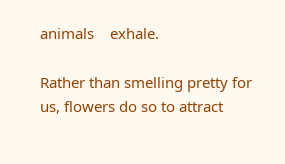animals    exhale.

Rather than smelling pretty for us, flowers do so to attract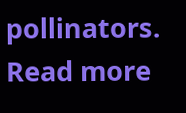pollinators. Read more